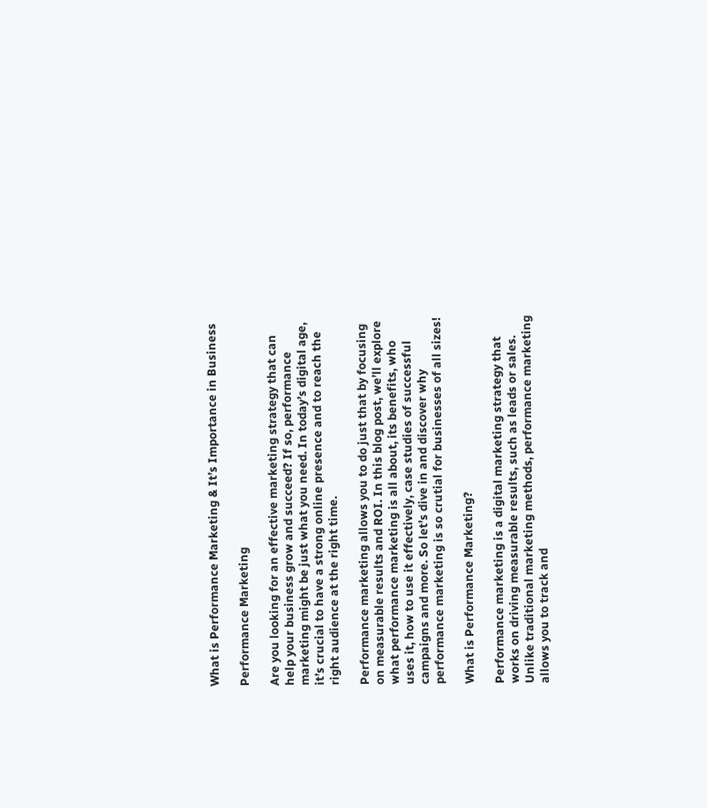What is Performance Marketing & It’s Importance in Business

Performance Marketing

Are you looking for an effective marketing strategy that can help your business grow and succeed? If so, performance marketing might be just what you need. In today’s digital age, it’s crucial to have a strong online presence and to reach the right audience at the right time.

Performance marketing allows you to do just that by focusing on measurable results and ROI. In this blog post, we’ll explore what performance marketing is all about, its benefits, who uses it, how to use it effectively, case studies of successful campaigns and more. So let’s dive in and discover why performance marketing is so crutial for businesses of all sizes!

What is Performance Marketing?

Performance marketing is a digital marketing strategy that works on driving measurable results, such as leads or sales. Unlike traditional marketing methods, performance marketing allows you to track and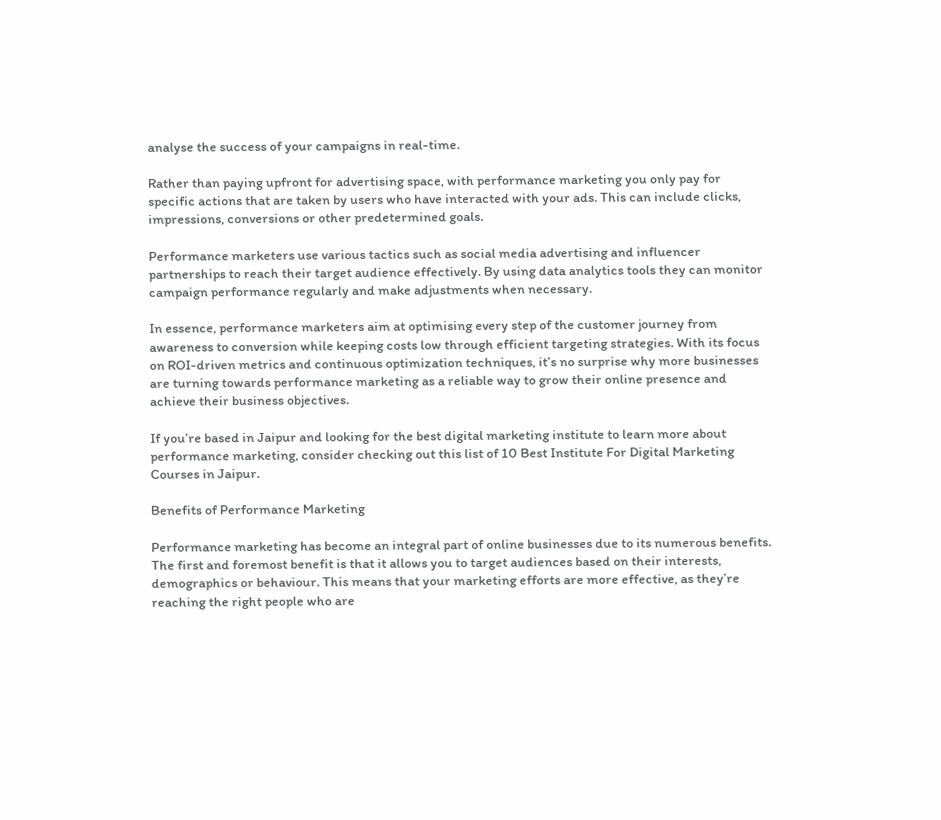analyse the success of your campaigns in real-time.

Rather than paying upfront for advertising space, with performance marketing you only pay for specific actions that are taken by users who have interacted with your ads. This can include clicks, impressions, conversions or other predetermined goals.

Performance marketers use various tactics such as social media advertising and influencer partnerships to reach their target audience effectively. By using data analytics tools they can monitor campaign performance regularly and make adjustments when necessary.

In essence, performance marketers aim at optimising every step of the customer journey from awareness to conversion while keeping costs low through efficient targeting strategies. With its focus on ROI-driven metrics and continuous optimization techniques, it’s no surprise why more businesses are turning towards performance marketing as a reliable way to grow their online presence and achieve their business objectives.

If you’re based in Jaipur and looking for the best digital marketing institute to learn more about performance marketing, consider checking out this list of 10 Best Institute For Digital Marketing Courses in Jaipur.

Benefits of Performance Marketing

Performance marketing has become an integral part of online businesses due to its numerous benefits. The first and foremost benefit is that it allows you to target audiences based on their interests, demographics or behaviour. This means that your marketing efforts are more effective, as they’re reaching the right people who are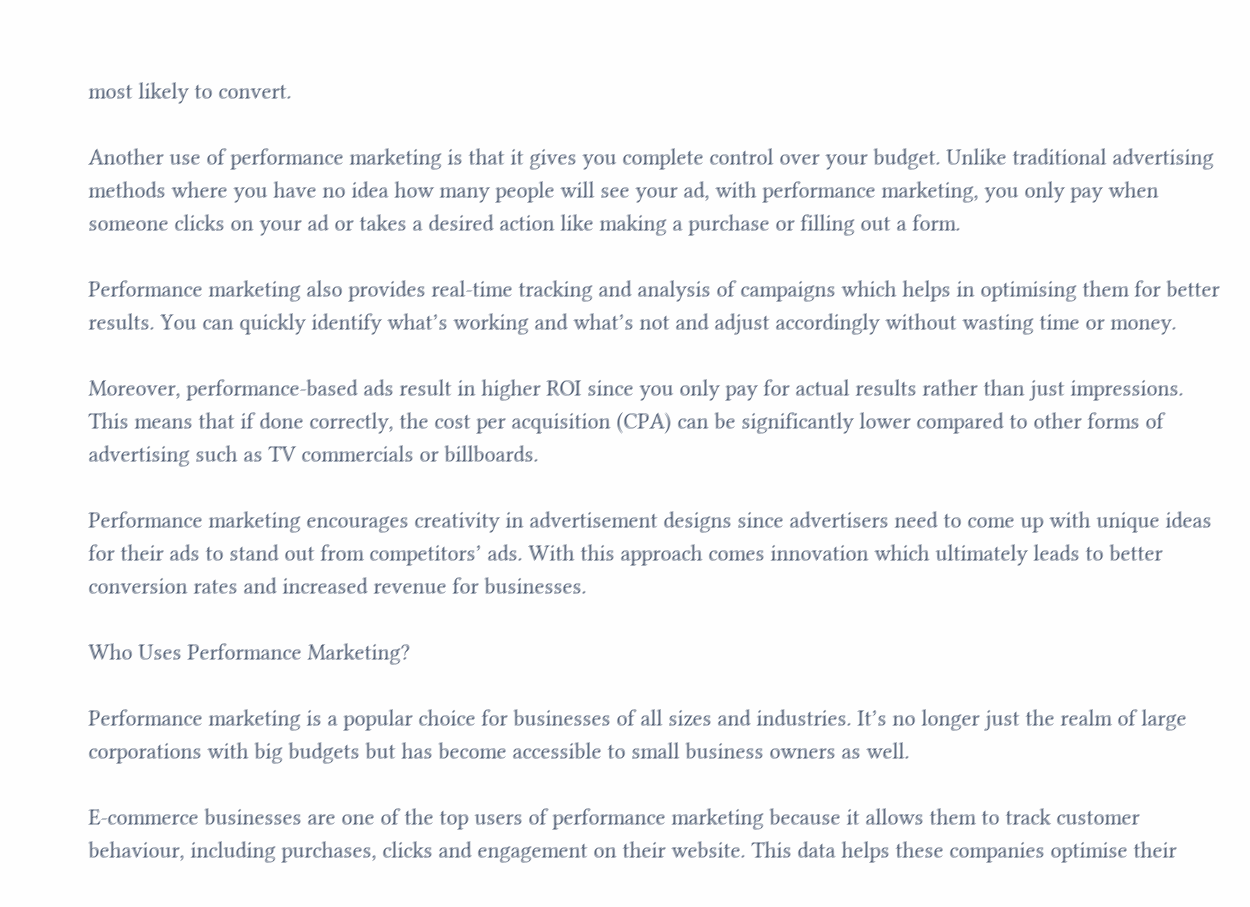most likely to convert.

Another use of performance marketing is that it gives you complete control over your budget. Unlike traditional advertising methods where you have no idea how many people will see your ad, with performance marketing, you only pay when someone clicks on your ad or takes a desired action like making a purchase or filling out a form.

Performance marketing also provides real-time tracking and analysis of campaigns which helps in optimising them for better results. You can quickly identify what’s working and what’s not and adjust accordingly without wasting time or money.

Moreover, performance-based ads result in higher ROI since you only pay for actual results rather than just impressions. This means that if done correctly, the cost per acquisition (CPA) can be significantly lower compared to other forms of advertising such as TV commercials or billboards.

Performance marketing encourages creativity in advertisement designs since advertisers need to come up with unique ideas for their ads to stand out from competitors’ ads. With this approach comes innovation which ultimately leads to better conversion rates and increased revenue for businesses.

Who Uses Performance Marketing?

Performance marketing is a popular choice for businesses of all sizes and industries. It’s no longer just the realm of large corporations with big budgets but has become accessible to small business owners as well.

E-commerce businesses are one of the top users of performance marketing because it allows them to track customer behaviour, including purchases, clicks and engagement on their website. This data helps these companies optimise their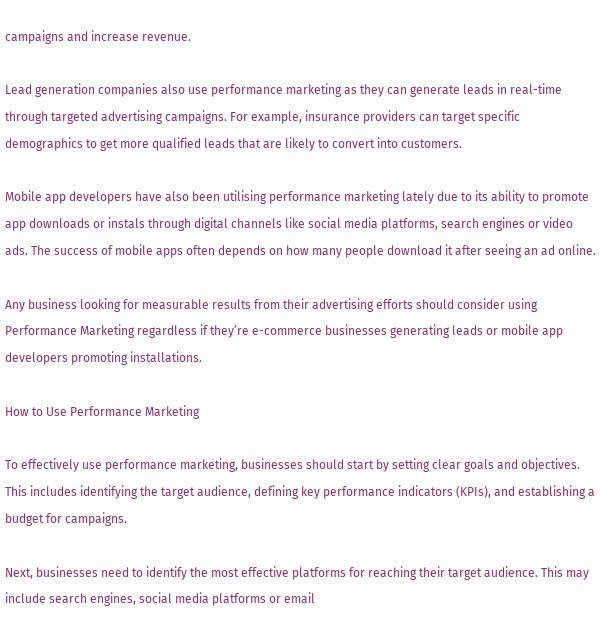campaigns and increase revenue.

Lead generation companies also use performance marketing as they can generate leads in real-time through targeted advertising campaigns. For example, insurance providers can target specific demographics to get more qualified leads that are likely to convert into customers.

Mobile app developers have also been utilising performance marketing lately due to its ability to promote app downloads or instals through digital channels like social media platforms, search engines or video ads. The success of mobile apps often depends on how many people download it after seeing an ad online.

Any business looking for measurable results from their advertising efforts should consider using Performance Marketing regardless if they’re e-commerce businesses generating leads or mobile app developers promoting installations.

How to Use Performance Marketing

To effectively use performance marketing, businesses should start by setting clear goals and objectives. This includes identifying the target audience, defining key performance indicators (KPIs), and establishing a budget for campaigns.

Next, businesses need to identify the most effective platforms for reaching their target audience. This may include search engines, social media platforms or email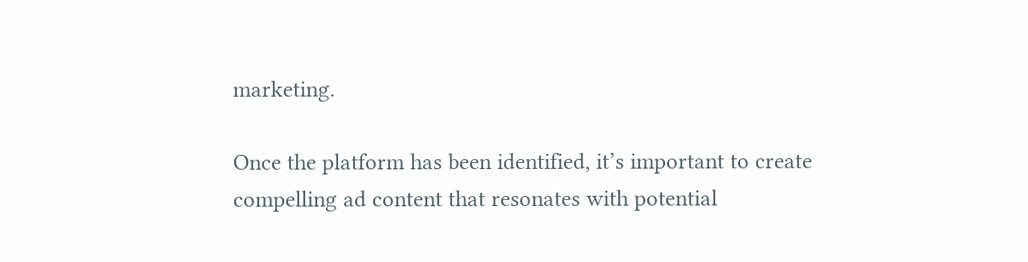marketing.

Once the platform has been identified, it’s important to create compelling ad content that resonates with potential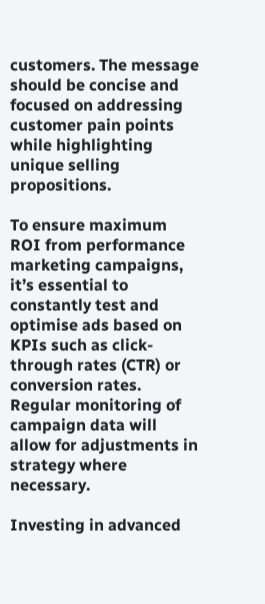customers. The message should be concise and focused on addressing customer pain points while highlighting unique selling propositions.

To ensure maximum ROI from performance marketing campaigns, it’s essential to constantly test and optimise ads based on KPIs such as click-through rates (CTR) or conversion rates. Regular monitoring of campaign data will allow for adjustments in strategy where necessary.

Investing in advanced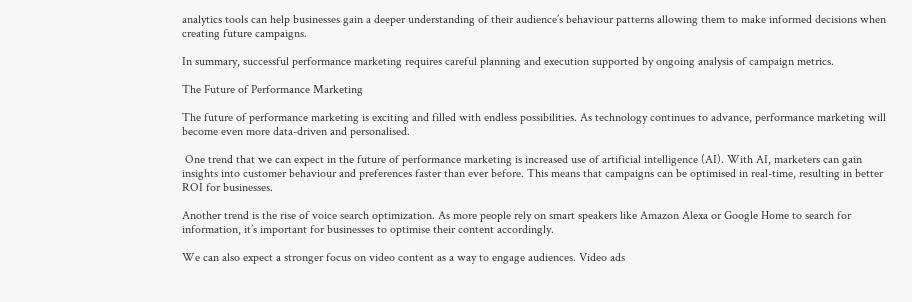analytics tools can help businesses gain a deeper understanding of their audience’s behaviour patterns allowing them to make informed decisions when creating future campaigns.

In summary, successful performance marketing requires careful planning and execution supported by ongoing analysis of campaign metrics.

The Future of Performance Marketing

The future of performance marketing is exciting and filled with endless possibilities. As technology continues to advance, performance marketing will become even more data-driven and personalised.

 One trend that we can expect in the future of performance marketing is increased use of artificial intelligence (AI). With AI, marketers can gain insights into customer behaviour and preferences faster than ever before. This means that campaigns can be optimised in real-time, resulting in better ROI for businesses.

Another trend is the rise of voice search optimization. As more people rely on smart speakers like Amazon Alexa or Google Home to search for information, it’s important for businesses to optimise their content accordingly.

We can also expect a stronger focus on video content as a way to engage audiences. Video ads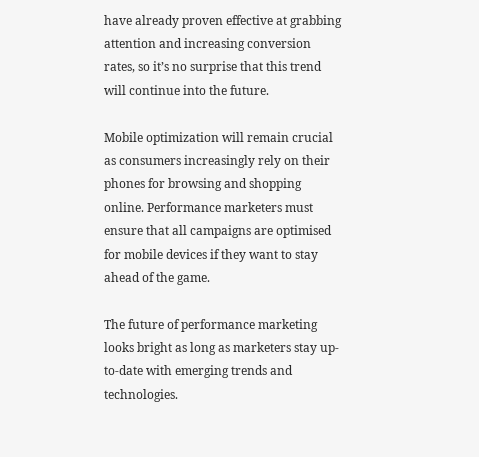have already proven effective at grabbing attention and increasing conversion rates, so it’s no surprise that this trend will continue into the future.

Mobile optimization will remain crucial as consumers increasingly rely on their phones for browsing and shopping online. Performance marketers must ensure that all campaigns are optimised for mobile devices if they want to stay ahead of the game.

The future of performance marketing looks bright as long as marketers stay up-to-date with emerging trends and technologies.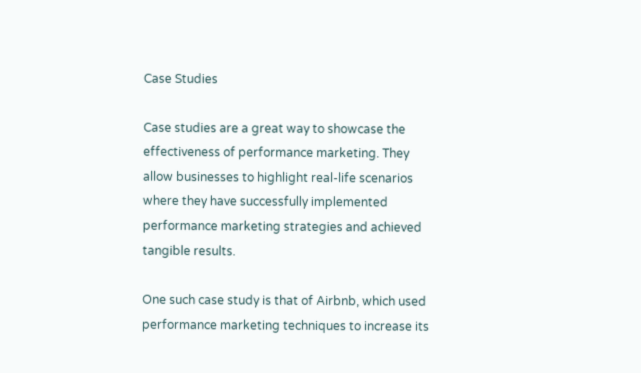Case Studies

Case studies are a great way to showcase the effectiveness of performance marketing. They allow businesses to highlight real-life scenarios where they have successfully implemented performance marketing strategies and achieved tangible results.

One such case study is that of Airbnb, which used performance marketing techniques to increase its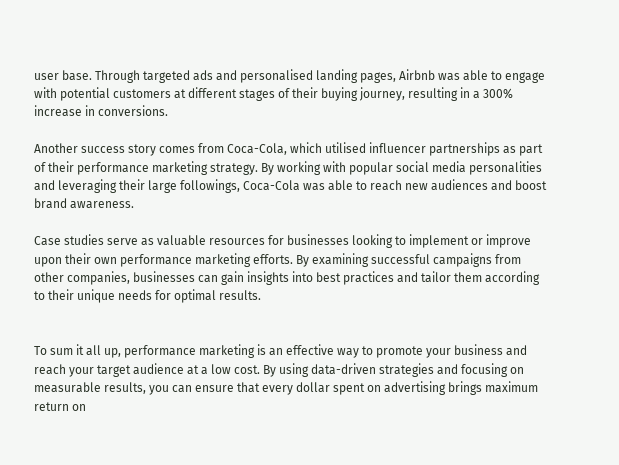user base. Through targeted ads and personalised landing pages, Airbnb was able to engage with potential customers at different stages of their buying journey, resulting in a 300% increase in conversions.

Another success story comes from Coca-Cola, which utilised influencer partnerships as part of their performance marketing strategy. By working with popular social media personalities and leveraging their large followings, Coca-Cola was able to reach new audiences and boost brand awareness.

Case studies serve as valuable resources for businesses looking to implement or improve upon their own performance marketing efforts. By examining successful campaigns from other companies, businesses can gain insights into best practices and tailor them according to their unique needs for optimal results.


To sum it all up, performance marketing is an effective way to promote your business and reach your target audience at a low cost. By using data-driven strategies and focusing on measurable results, you can ensure that every dollar spent on advertising brings maximum return on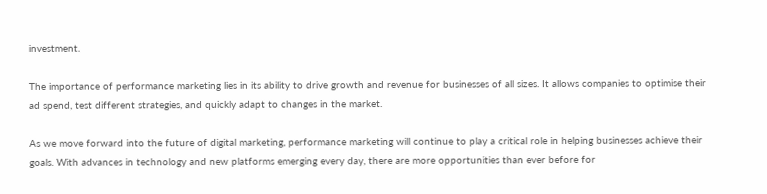investment.

The importance of performance marketing lies in its ability to drive growth and revenue for businesses of all sizes. It allows companies to optimise their ad spend, test different strategies, and quickly adapt to changes in the market.

As we move forward into the future of digital marketing, performance marketing will continue to play a critical role in helping businesses achieve their goals. With advances in technology and new platforms emerging every day, there are more opportunities than ever before for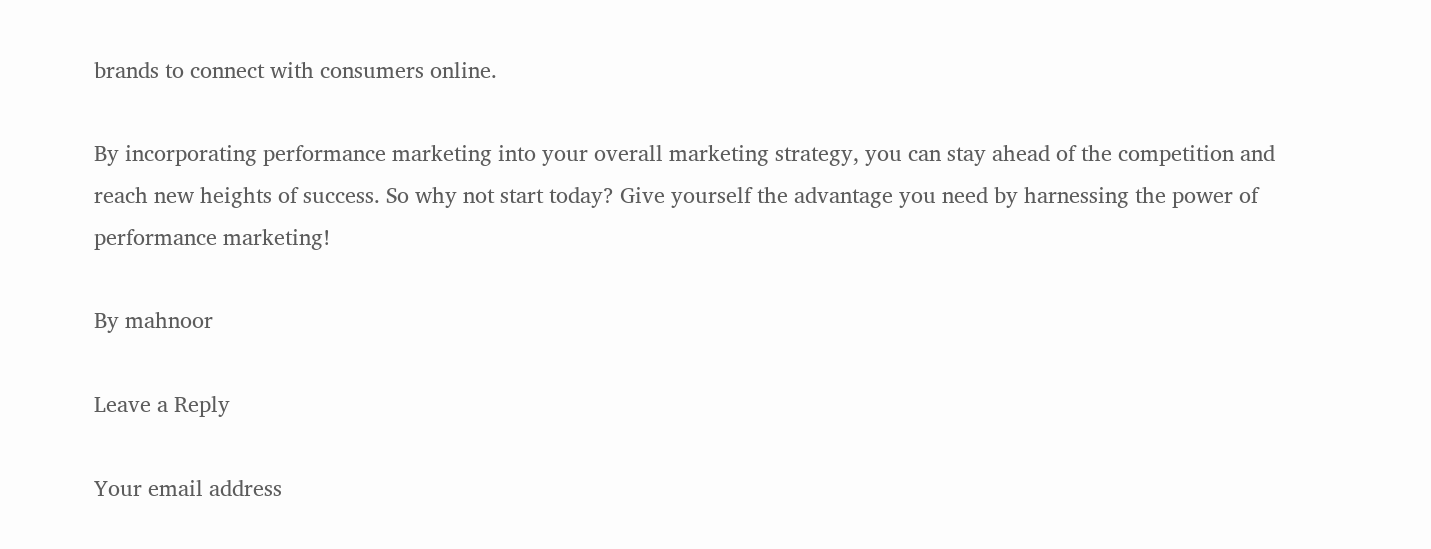brands to connect with consumers online.

By incorporating performance marketing into your overall marketing strategy, you can stay ahead of the competition and reach new heights of success. So why not start today? Give yourself the advantage you need by harnessing the power of performance marketing!

By mahnoor

Leave a Reply

Your email address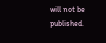will not be published.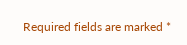Required fields are marked *